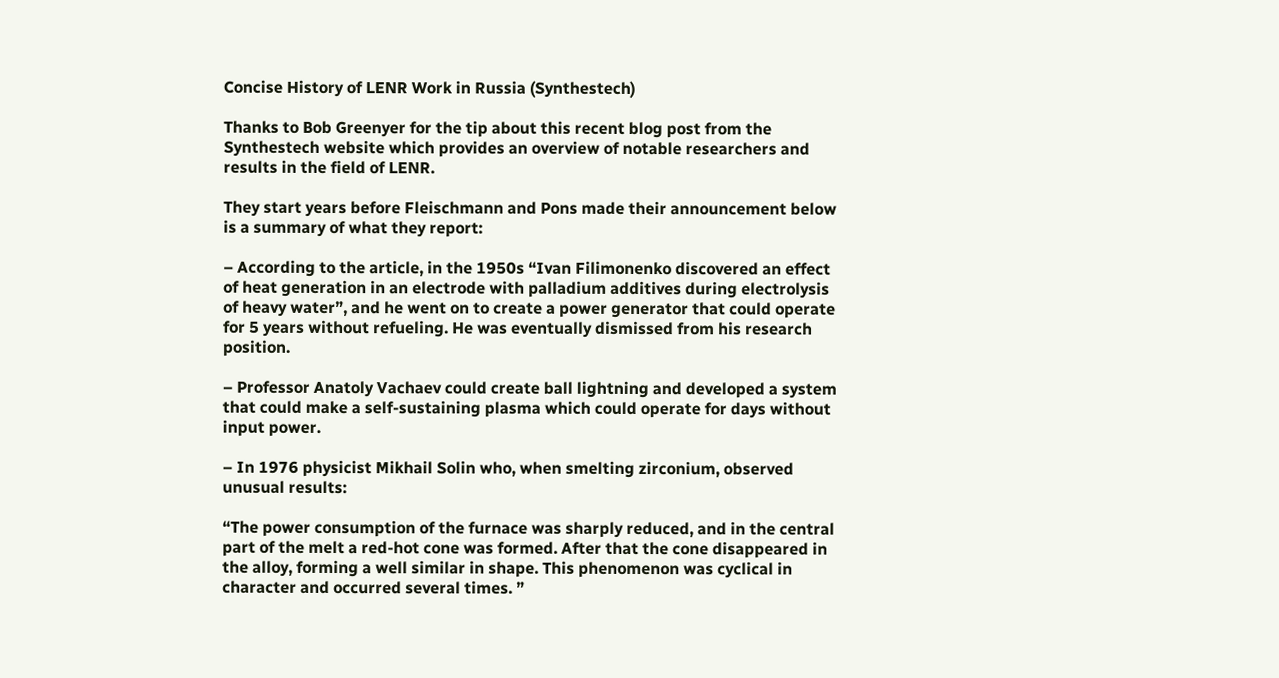Concise History of LENR Work in Russia (Synthestech)

Thanks to Bob Greenyer for the tip about this recent blog post from the Synthestech website which provides an overview of notable researchers and results in the field of LENR.

They start years before Fleischmann and Pons made their announcement below is a summary of what they report:

– According to the article, in the 1950s “Ivan Filimonenko discovered an effect of heat generation in an electrode with palladium additives during electrolysis of heavy water”, and he went on to create a power generator that could operate for 5 years without refueling. He was eventually dismissed from his research position.

– Professor Anatoly Vachaev could create ball lightning and developed a system that could make a self-sustaining plasma which could operate for days without input power.

– In 1976 physicist Mikhail Solin who, when smelting zirconium, observed unusual results:

“The power consumption of the furnace was sharply reduced, and in the central part of the melt a red-hot cone was formed. After that the cone disappeared in the alloy, forming a well similar in shape. This phenomenon was cyclical in character and occurred several times. ”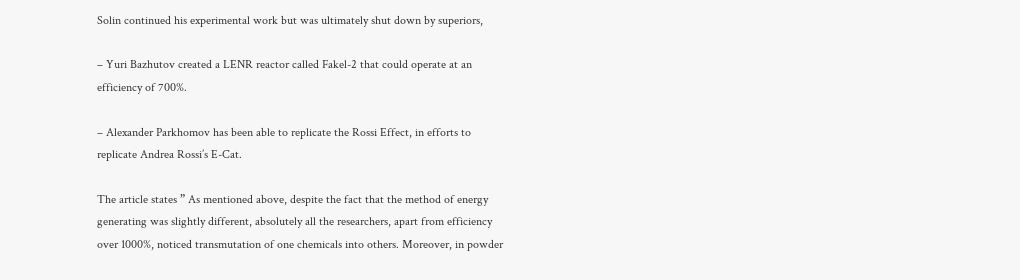Solin continued his experimental work but was ultimately shut down by superiors,

– Yuri Bazhutov created a LENR reactor called Fakel-2 that could operate at an efficiency of 700%.

– Alexander Parkhomov has been able to replicate the Rossi Effect, in efforts to replicate Andrea Rossi’s E-Cat.

The article states ” As mentioned above, despite the fact that the method of energy generating was slightly different, absolutely all the researchers, apart from efficiency over 1000%, noticed transmutation of one chemicals into others. Moreover, in powder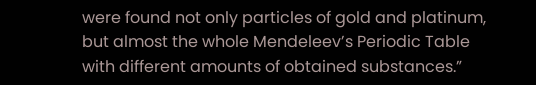were found not only particles of gold and platinum, but almost the whole Mendeleev’s Periodic Table with different amounts of obtained substances.”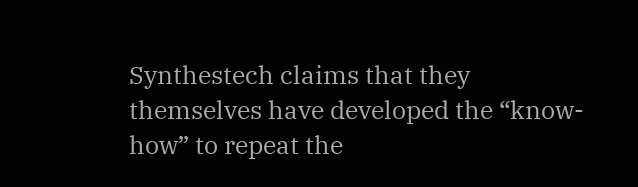Synthestech claims that they themselves have developed the “know-how” to repeat the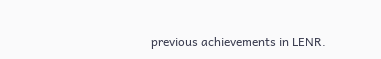previous achievements in LENR.